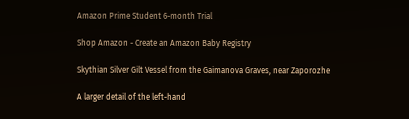Amazon Prime Student 6-month Trial

Shop Amazon - Create an Amazon Baby Registry

Skythian Silver Gilt Vessel from the Gaimanova Graves, near Zaporozhe

A larger detail of the left-hand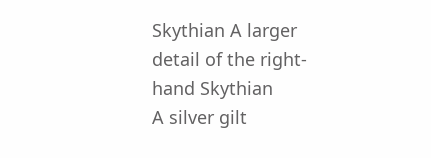Skythian A larger detail of the right-hand Skythian
A silver gilt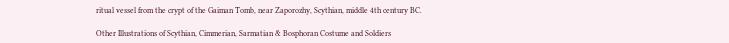ritual vessel from the crypt of the Gaiman Tomb, near Zaporozhy, Scythian, middle 4th century BC.

Other Illustrations of Scythian, Cimmerian, Sarmatian & Bosphoran Costume and Soldiers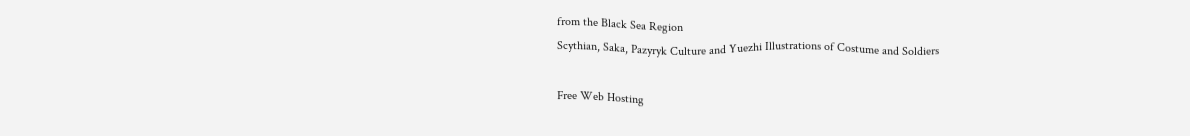from the Black Sea Region
Scythian, Saka, Pazyryk Culture and Yuezhi Illustrations of Costume and Soldiers

Free Web Hosting